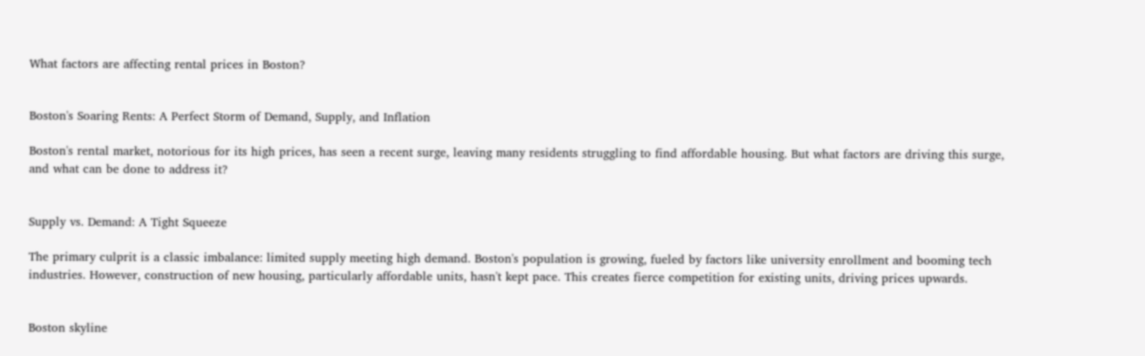What factors are affecting rental prices in Boston?


Boston's Soaring Rents: A Perfect Storm of Demand, Supply, and Inflation

Boston's rental market, notorious for its high prices, has seen a recent surge, leaving many residents struggling to find affordable housing. But what factors are driving this surge, and what can be done to address it?


Supply vs. Demand: A Tight Squeeze

The primary culprit is a classic imbalance: limited supply meeting high demand. Boston's population is growing, fueled by factors like university enrollment and booming tech industries. However, construction of new housing, particularly affordable units, hasn't kept pace. This creates fierce competition for existing units, driving prices upwards.


Boston skyline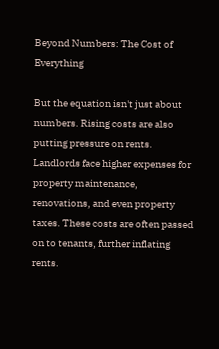Beyond Numbers: The Cost of Everything

But the equation isn't just about numbers. Rising costs are also putting pressure on rents. Landlords face higher expenses for property maintenance, renovations, and even property taxes. These costs are often passed on to tenants, further inflating rents.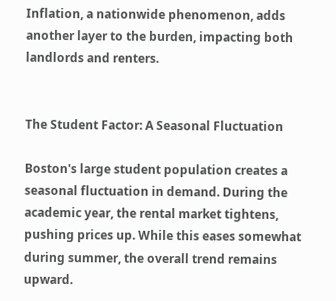Inflation, a nationwide phenomenon, adds another layer to the burden, impacting both landlords and renters.


The Student Factor: A Seasonal Fluctuation

Boston's large student population creates a seasonal fluctuation in demand. During the academic year, the rental market tightens, pushing prices up. While this eases somewhat during summer, the overall trend remains upward.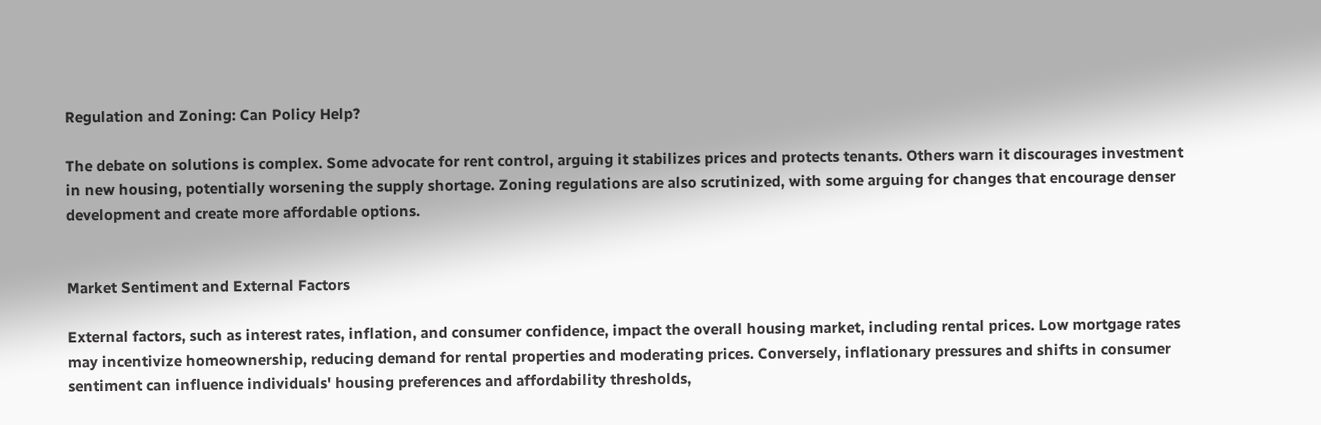Regulation and Zoning: Can Policy Help?

The debate on solutions is complex. Some advocate for rent control, arguing it stabilizes prices and protects tenants. Others warn it discourages investment in new housing, potentially worsening the supply shortage. Zoning regulations are also scrutinized, with some arguing for changes that encourage denser development and create more affordable options.


Market Sentiment and External Factors

External factors, such as interest rates, inflation, and consumer confidence, impact the overall housing market, including rental prices. Low mortgage rates may incentivize homeownership, reducing demand for rental properties and moderating prices. Conversely, inflationary pressures and shifts in consumer sentiment can influence individuals' housing preferences and affordability thresholds,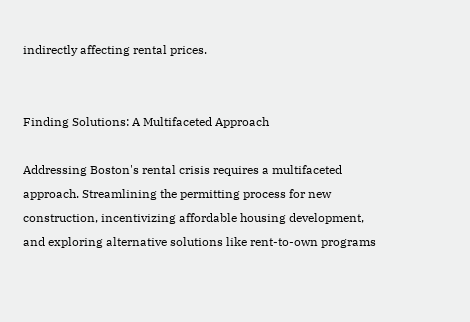indirectly affecting rental prices.


Finding Solutions: A Multifaceted Approach

Addressing Boston's rental crisis requires a multifaceted approach. Streamlining the permitting process for new construction, incentivizing affordable housing development, and exploring alternative solutions like rent-to-own programs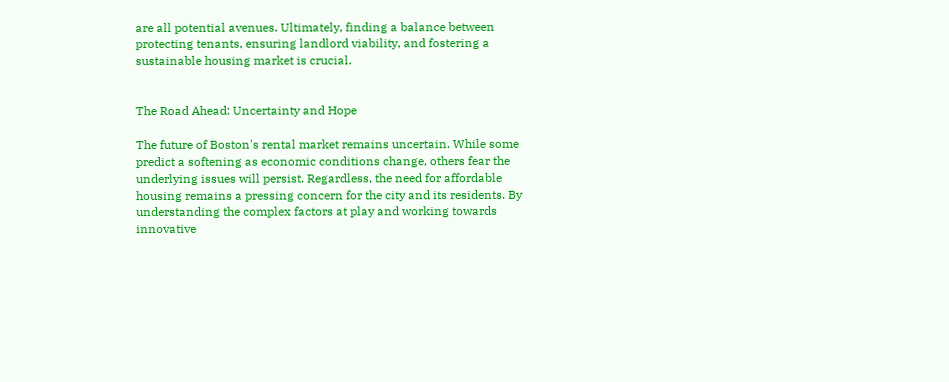are all potential avenues. Ultimately, finding a balance between protecting tenants, ensuring landlord viability, and fostering a sustainable housing market is crucial.


The Road Ahead: Uncertainty and Hope

The future of Boston's rental market remains uncertain. While some predict a softening as economic conditions change, others fear the underlying issues will persist. Regardless, the need for affordable housing remains a pressing concern for the city and its residents. By understanding the complex factors at play and working towards innovative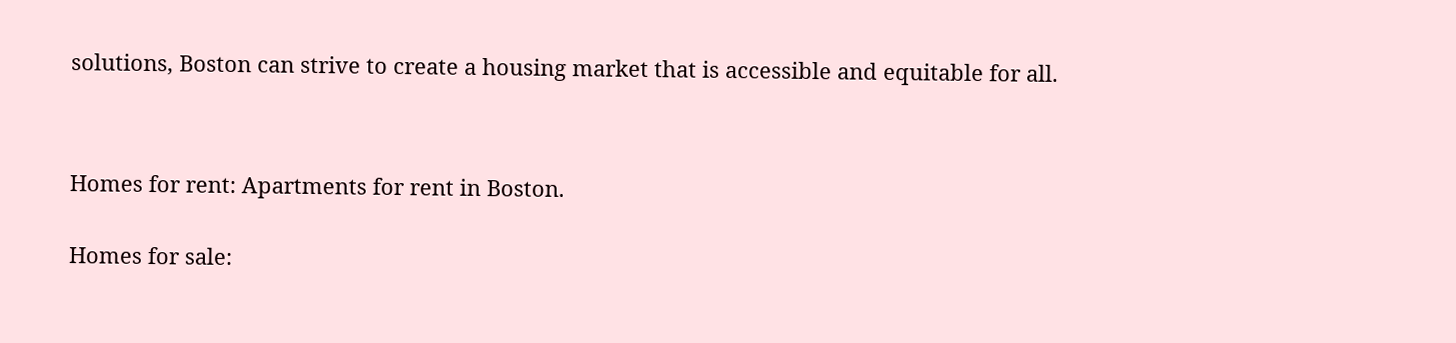solutions, Boston can strive to create a housing market that is accessible and equitable for all.




Homes for rent: Apartments for rent in Boston.


Homes for sale: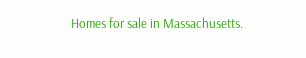Homes for sale in Massachusetts.